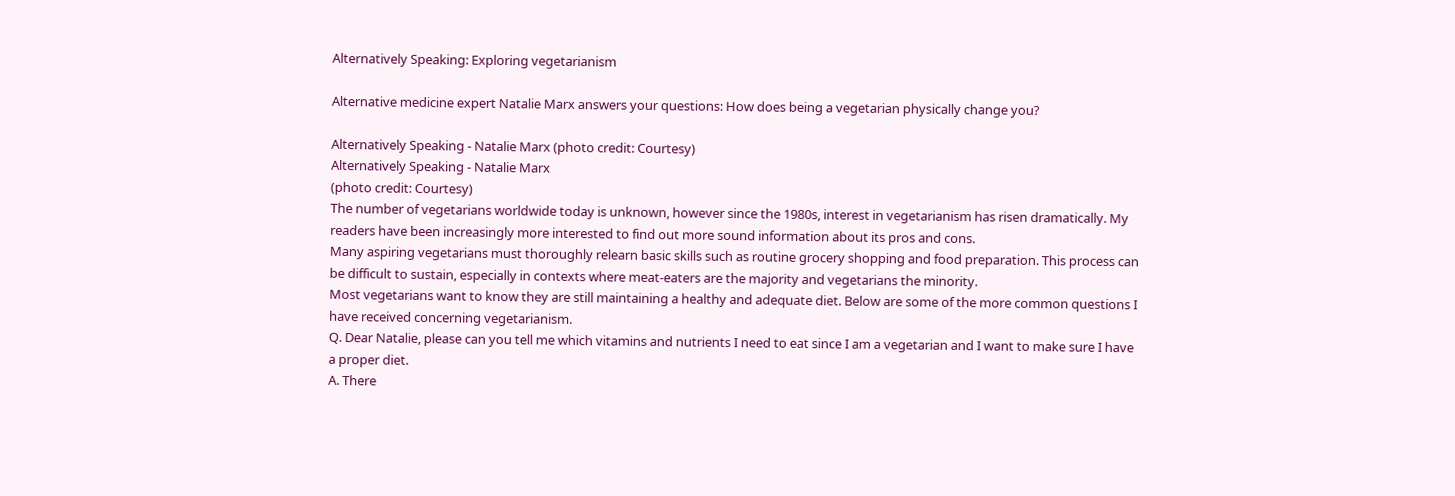Alternatively Speaking: Exploring vegetarianism

Alternative medicine expert Natalie Marx answers your questions: How does being a vegetarian physically change you?

Alternatively Speaking - Natalie Marx (photo credit: Courtesy)
Alternatively Speaking - Natalie Marx
(photo credit: Courtesy)
The number of vegetarians worldwide today is unknown, however since the 1980s, interest in vegetarianism has risen dramatically. My readers have been increasingly more interested to find out more sound information about its pros and cons.
Many aspiring vegetarians must thoroughly relearn basic skills such as routine grocery shopping and food preparation. This process can be difficult to sustain, especially in contexts where meat-eaters are the majority and vegetarians the minority.
Most vegetarians want to know they are still maintaining a healthy and adequate diet. Below are some of the more common questions I have received concerning vegetarianism.
Q. Dear Natalie, please can you tell me which vitamins and nutrients I need to eat since I am a vegetarian and I want to make sure I have a proper diet.
A. There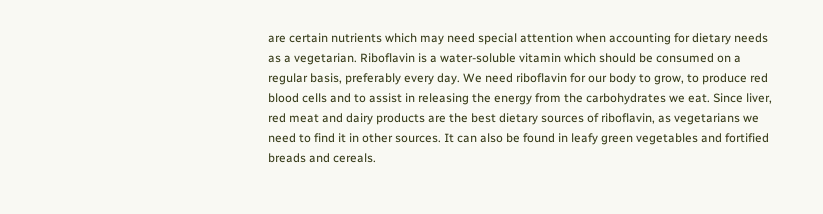are certain nutrients which may need special attention when accounting for dietary needs as a vegetarian. Riboflavin is a water-soluble vitamin which should be consumed on a regular basis, preferably every day. We need riboflavin for our body to grow, to produce red blood cells and to assist in releasing the energy from the carbohydrates we eat. Since liver, red meat and dairy products are the best dietary sources of riboflavin, as vegetarians we need to find it in other sources. It can also be found in leafy green vegetables and fortified breads and cereals.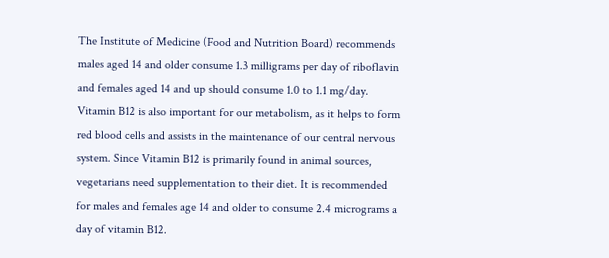The Institute of Medicine (Food and Nutrition Board) recommends males aged 14 and older consume 1.3 milligrams per day of riboflavin and females aged 14 and up should consume 1.0 to 1.1 mg/day.
Vitamin B12 is also important for our metabolism, as it helps to form red blood cells and assists in the maintenance of our central nervous system. Since Vitamin B12 is primarily found in animal sources, vegetarians need supplementation to their diet. It is recommended for males and females age 14 and older to consume 2.4 micrograms a day of vitamin B12.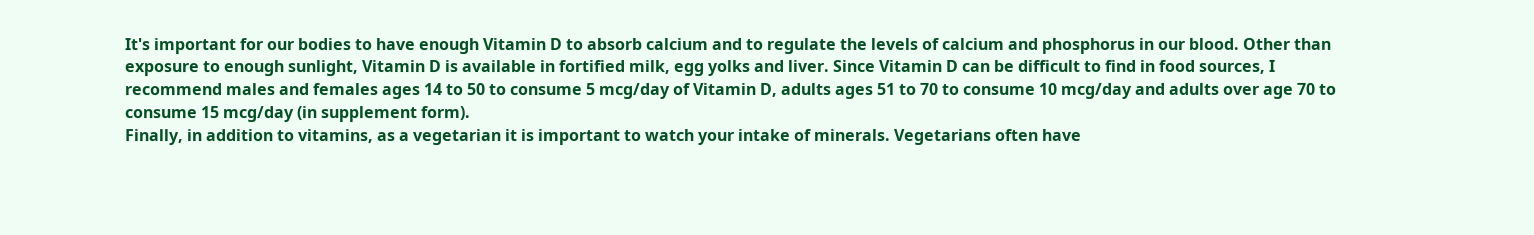It's important for our bodies to have enough Vitamin D to absorb calcium and to regulate the levels of calcium and phosphorus in our blood. Other than exposure to enough sunlight, Vitamin D is available in fortified milk, egg yolks and liver. Since Vitamin D can be difficult to find in food sources, I recommend males and females ages 14 to 50 to consume 5 mcg/day of Vitamin D, adults ages 51 to 70 to consume 10 mcg/day and adults over age 70 to consume 15 mcg/day (in supplement form).
Finally, in addition to vitamins, as a vegetarian it is important to watch your intake of minerals. Vegetarians often have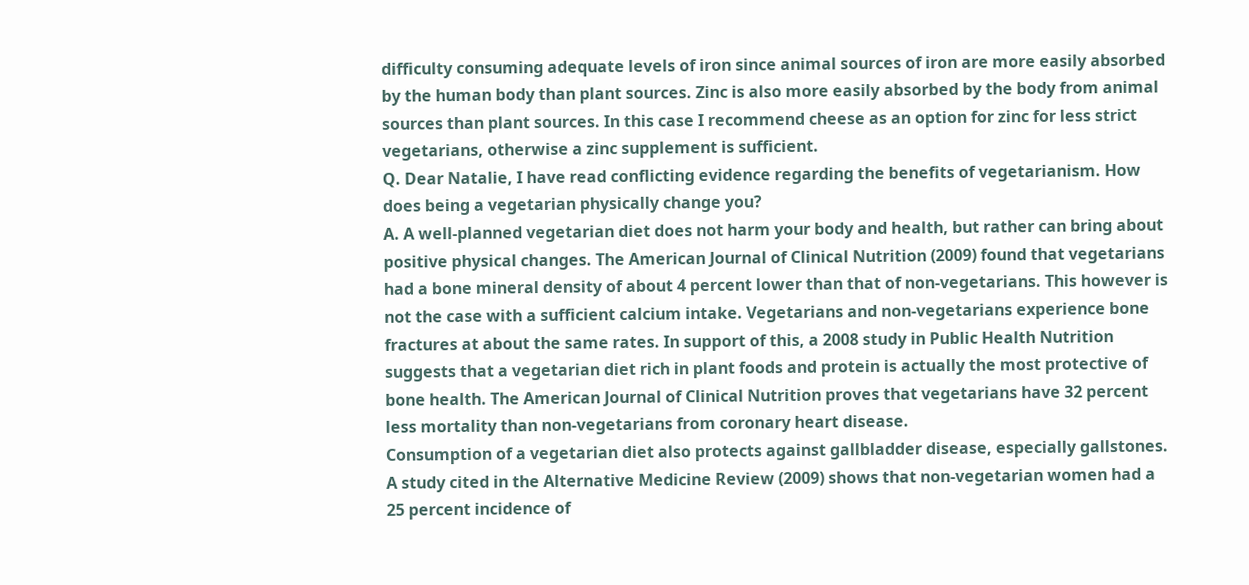difficulty consuming adequate levels of iron since animal sources of iron are more easily absorbed by the human body than plant sources. Zinc is also more easily absorbed by the body from animal sources than plant sources. In this case I recommend cheese as an option for zinc for less strict vegetarians, otherwise a zinc supplement is sufficient.
Q. Dear Natalie, I have read conflicting evidence regarding the benefits of vegetarianism. How does being a vegetarian physically change you?
A. A well-planned vegetarian diet does not harm your body and health, but rather can bring about positive physical changes. The American Journal of Clinical Nutrition (2009) found that vegetarians had a bone mineral density of about 4 percent lower than that of non-vegetarians. This however is not the case with a sufficient calcium intake. Vegetarians and non-vegetarians experience bone fractures at about the same rates. In support of this, a 2008 study in Public Health Nutrition suggests that a vegetarian diet rich in plant foods and protein is actually the most protective of bone health. The American Journal of Clinical Nutrition proves that vegetarians have 32 percent less mortality than non-vegetarians from coronary heart disease.
Consumption of a vegetarian diet also protects against gallbladder disease, especially gallstones. A study cited in the Alternative Medicine Review (2009) shows that non-vegetarian women had a 25 percent incidence of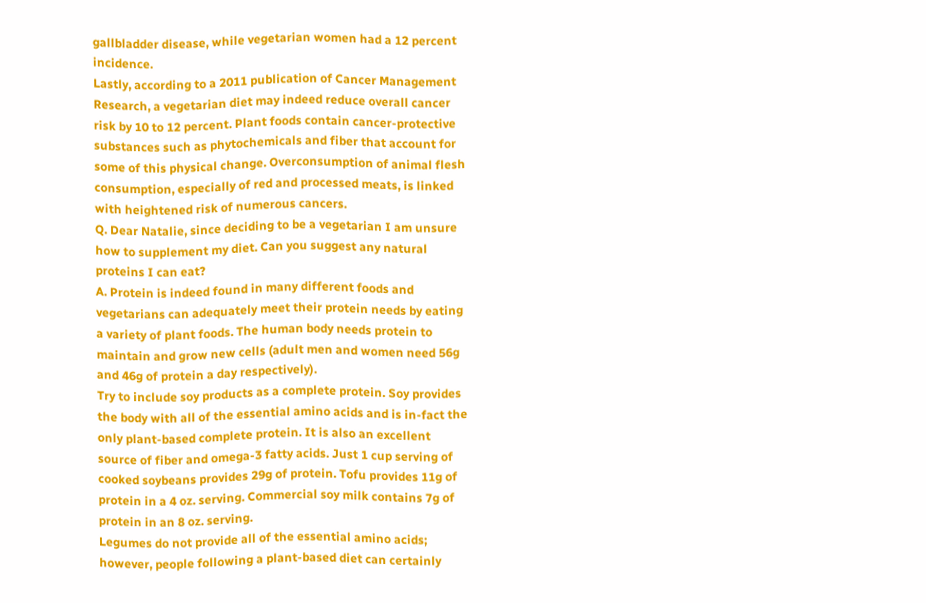gallbladder disease, while vegetarian women had a 12 percent incidence.
Lastly, according to a 2011 publication of Cancer Management Research, a vegetarian diet may indeed reduce overall cancer risk by 10 to 12 percent. Plant foods contain cancer-protective substances such as phytochemicals and fiber that account for some of this physical change. Overconsumption of animal flesh consumption, especially of red and processed meats, is linked with heightened risk of numerous cancers.
Q. Dear Natalie, since deciding to be a vegetarian I am unsure how to supplement my diet. Can you suggest any natural proteins I can eat?
A. Protein is indeed found in many different foods and vegetarians can adequately meet their protein needs by eating a variety of plant foods. The human body needs protein to maintain and grow new cells (adult men and women need 56g and 46g of protein a day respectively).
Try to include soy products as a complete protein. Soy provides the body with all of the essential amino acids and is in-fact the only plant-based complete protein. It is also an excellent source of fiber and omega-3 fatty acids. Just 1 cup serving of cooked soybeans provides 29g of protein. Tofu provides 11g of protein in a 4 oz. serving. Commercial soy milk contains 7g of protein in an 8 oz. serving.
Legumes do not provide all of the essential amino acids; however, people following a plant-based diet can certainly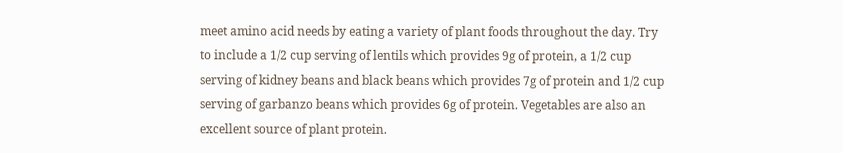meet amino acid needs by eating a variety of plant foods throughout the day. Try to include a 1/2 cup serving of lentils which provides 9g of protein, a 1/2 cup serving of kidney beans and black beans which provides 7g of protein and 1/2 cup serving of garbanzo beans which provides 6g of protein. Vegetables are also an excellent source of plant protein.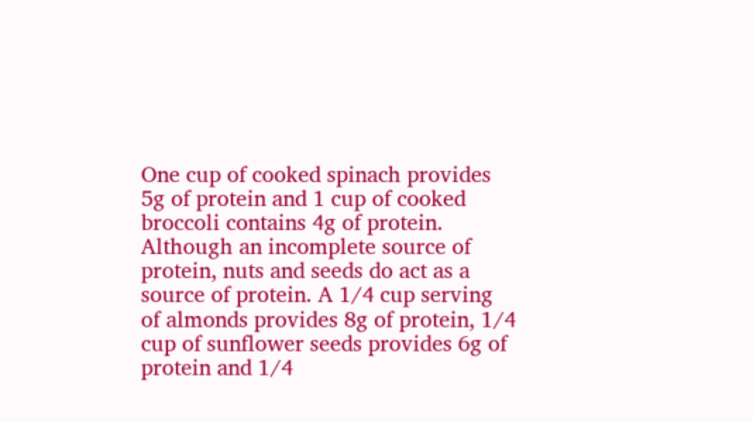One cup of cooked spinach provides 5g of protein and 1 cup of cooked broccoli contains 4g of protein. Although an incomplete source of protein, nuts and seeds do act as a source of protein. A 1/4 cup serving of almonds provides 8g of protein, 1/4 cup of sunflower seeds provides 6g of protein and 1/4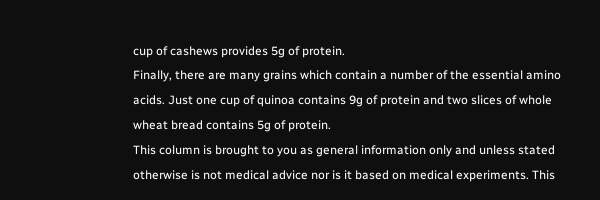cup of cashews provides 5g of protein.
Finally, there are many grains which contain a number of the essential amino acids. Just one cup of quinoa contains 9g of protein and two slices of whole wheat bread contains 5g of protein.
This column is brought to you as general information only and unless stated otherwise is not medical advice nor is it based on medical experiments. This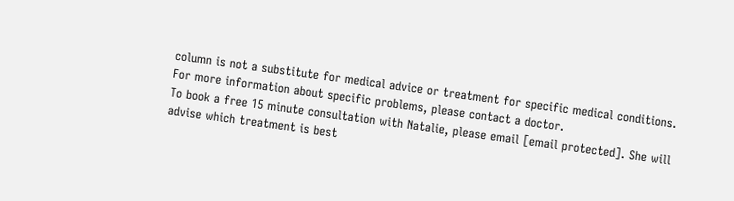column is not a substitute for medical advice or treatment for specific medical conditions. For more information about specific problems, please contact a doctor.
To book a free 15 minute consultation with Natalie, please email [email protected]. She will advise which treatment is best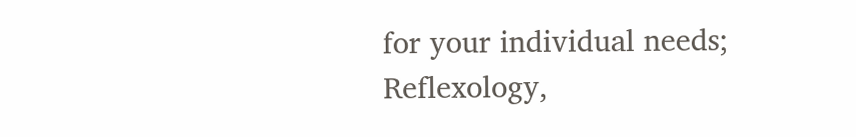for your individual needs; Reflexology,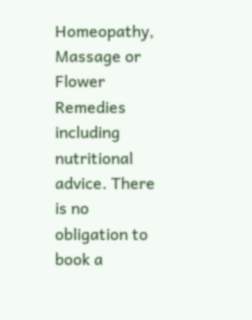Homeopathy, Massage or Flower Remedies including nutritional advice. There is no obligation to book a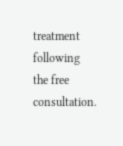treatment following the free consultation.